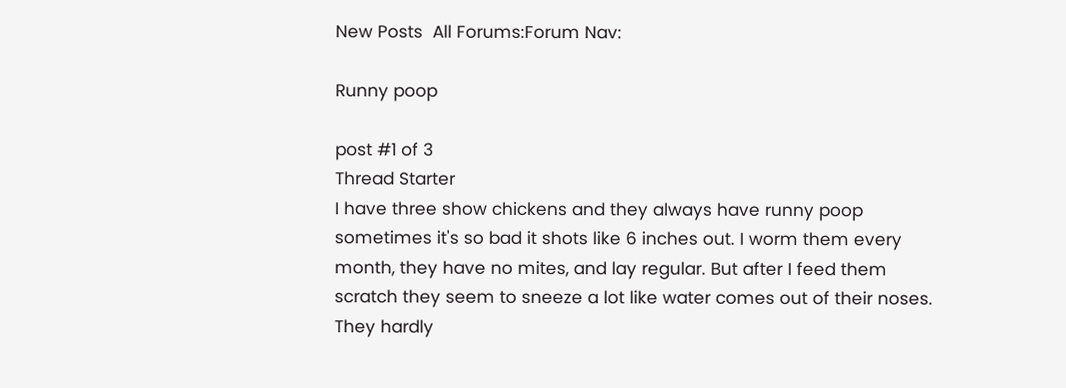New Posts  All Forums:Forum Nav:

Runny poop

post #1 of 3
Thread Starter
I have three show chickens and they always have runny poop sometimes it's so bad it shots like 6 inches out. I worm them every month, they have no mites, and lay regular. But after I feed them scratch they seem to sneeze a lot like water comes out of their noses. They hardly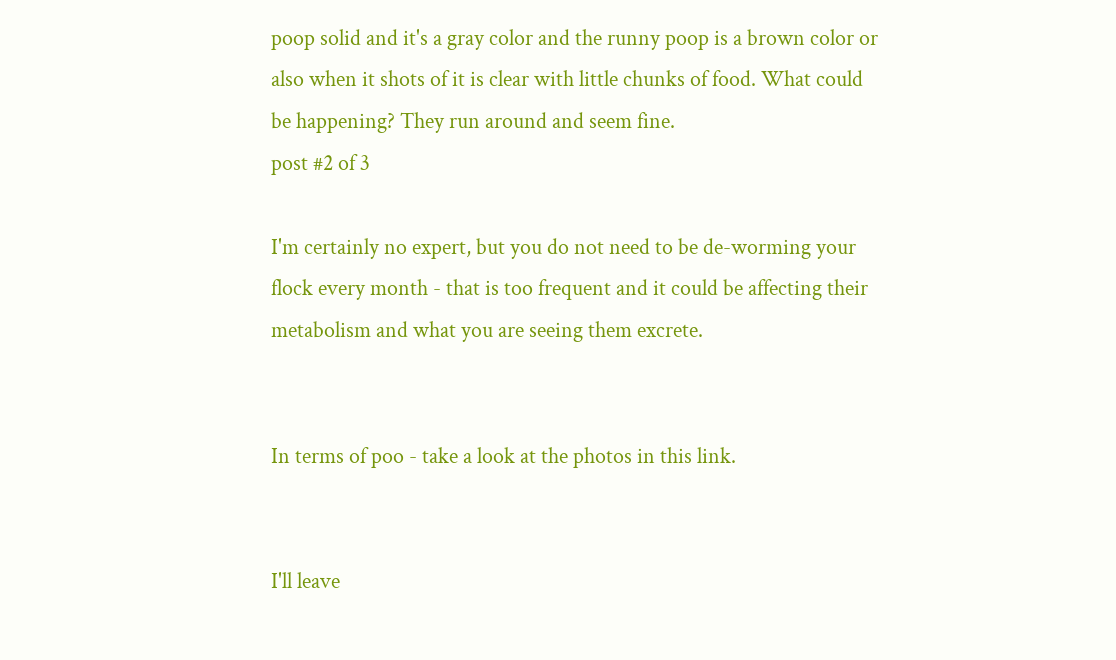poop solid and it's a gray color and the runny poop is a brown color or also when it shots of it is clear with little chunks of food. What could be happening? They run around and seem fine.
post #2 of 3

I'm certainly no expert, but you do not need to be de-worming your flock every month - that is too frequent and it could be affecting their metabolism and what you are seeing them excrete.


In terms of poo - take a look at the photos in this link.


I'll leave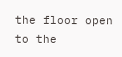the floor open to the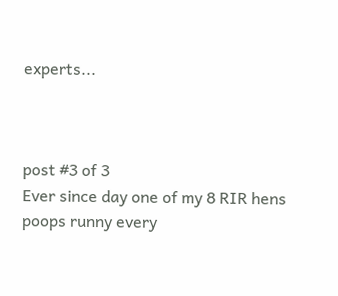experts...



post #3 of 3
Ever since day one of my 8 RIR hens poops runny every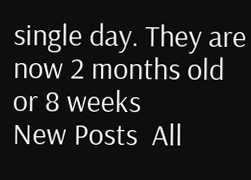single day. They are now 2 months old or 8 weeks
New Posts  All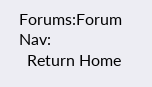Forums:Forum Nav:
  Return Home